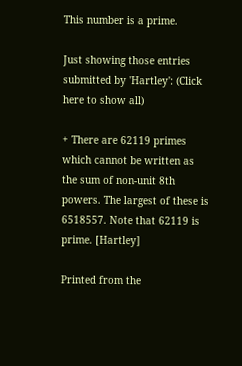This number is a prime.

Just showing those entries submitted by 'Hartley': (Click here to show all)

+ There are 62119 primes which cannot be written as the sum of non-unit 8th powers. The largest of these is 6518557. Note that 62119 is prime. [Hartley]

Printed from the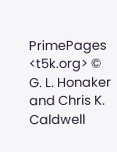PrimePages <t5k.org> © G. L. Honaker and Chris K. Caldwell